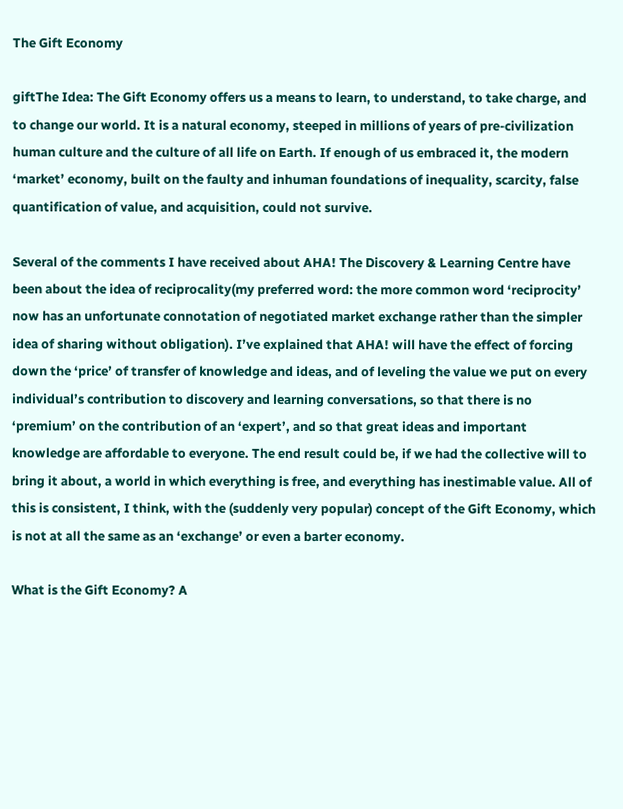The Gift Economy

giftThe Idea: The Gift Economy offers us a means to learn, to understand, to take charge, and to change our world. It is a natural economy, steeped in millions of years of pre-civilization human culture and the culture of all life on Earth. If enough of us embraced it, the modern ‘market’ economy, built on the faulty and inhuman foundations of inequality, scarcity, false quantification of value, and acquisition, could not survive.

Several of the comments I have received about AHA! The Discovery & Learning Centre have been about the idea of reciprocality(my preferred word: the more common word ‘reciprocity’ now has an unfortunate connotation of negotiated market exchange rather than the simpler idea of sharing without obligation). I’ve explained that AHA! will have the effect of forcing down the ‘price’ of transfer of knowledge and ideas, and of leveling the value we put on every individual’s contribution to discovery and learning conversations, so that there is no ‘premium’ on the contribution of an ‘expert’, and so that great ideas and important knowledge are affordable to everyone. The end result could be, if we had the collective will to bring it about, a world in which everything is free, and everything has inestimable value. All of this is consistent, I think, with the (suddenly very popular) concept of the Gift Economy, which is not at all the same as an ‘exchange’ or even a barter economy.

What is the Gift Economy? A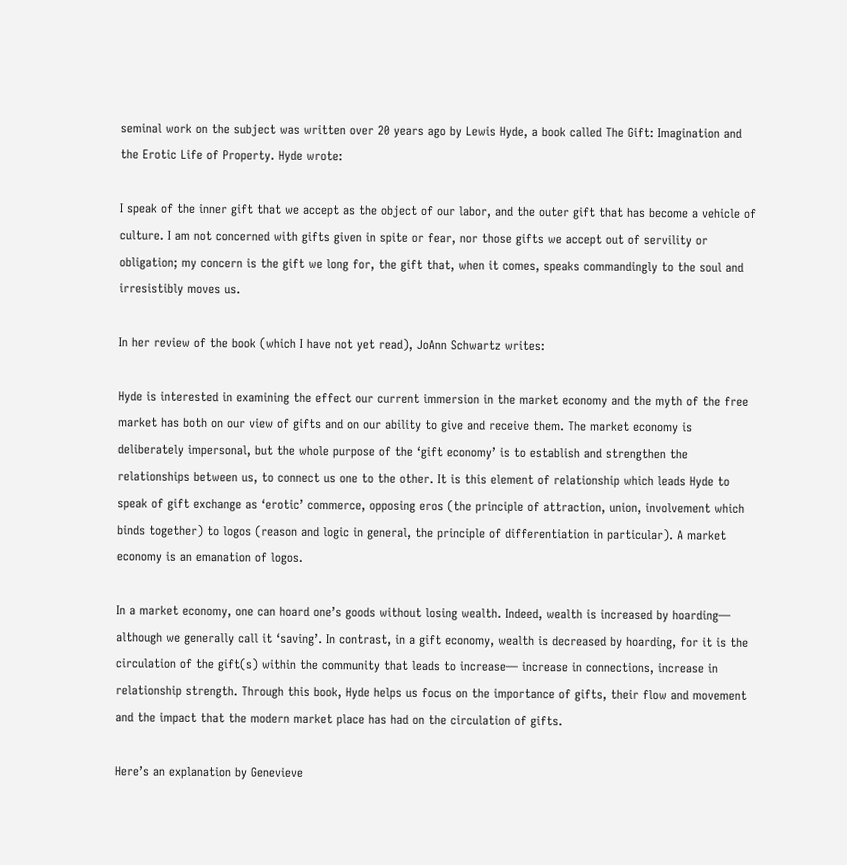seminal work on the subject was written over 20 years ago by Lewis Hyde, a book called The Gift: Imagination and the Erotic Life of Property. Hyde wrote:

I speak of the inner gift that we accept as the object of our labor, and the outer gift that has become a vehicle of culture. I am not concerned with gifts given in spite or fear, nor those gifts we accept out of servility or obligation; my concern is the gift we long for, the gift that, when it comes, speaks commandingly to the soul and irresistibly moves us.

In her review of the book (which I have not yet read), JoAnn Schwartz writes:

Hyde is interested in examining the effect our current immersion in the market economy and the myth of the free market has both on our view of gifts and on our ability to give and receive them. The market economy is deliberately impersonal, but the whole purpose of the ‘gift economy’ is to establish and strengthen the relationships between us, to connect us one to the other. It is this element of relationship which leads Hyde to speak of gift exchange as ‘erotic’ commerce, opposing eros (the principle of attraction, union, involvement which binds together) to logos (reason and logic in general, the principle of differentiation in particular). A market economy is an emanation of logos.

In a market economy, one can hoard one’s goods without losing wealth. Indeed, wealth is increased by hoarding— although we generally call it ‘saving’. In contrast, in a gift economy, wealth is decreased by hoarding, for it is the circulation of the gift(s) within the community that leads to increase— increase in connections, increase in relationship strength. Through this book, Hyde helps us focus on the importance of gifts, their flow and movement and the impact that the modern market place has had on the circulation of gifts.

Here’s an explanation by Genevieve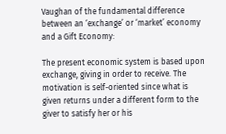Vaughan of the fundamental difference between an ‘exchange’ or ‘market’ economy and a Gift Economy:

The present economic system is based upon exchange, giving in order to receive. The motivation is self-oriented since what is given returns under a different form to the giver to satisfy her or his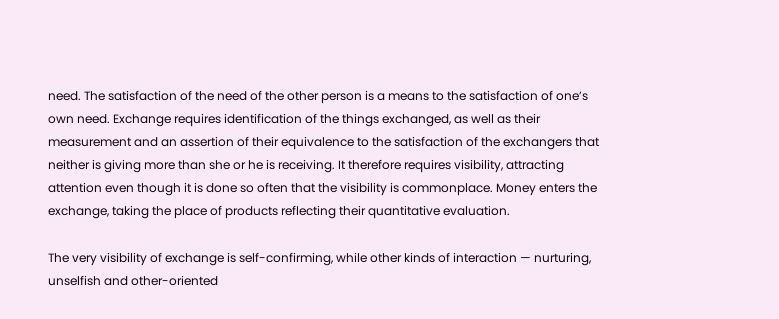need. The satisfaction of the need of the other person is a means to the satisfaction of one’s own need. Exchange requires identification of the things exchanged, as well as their measurement and an assertion of their equivalence to the satisfaction of the exchangers that neither is giving more than she or he is receiving. It therefore requires visibility, attracting attention even though it is done so often that the visibility is commonplace. Money enters the exchange, taking the place of products reflecting their quantitative evaluation.

The very visibility of exchange is self-confirming, while other kinds of interaction — nurturing, unselfish and other-oriented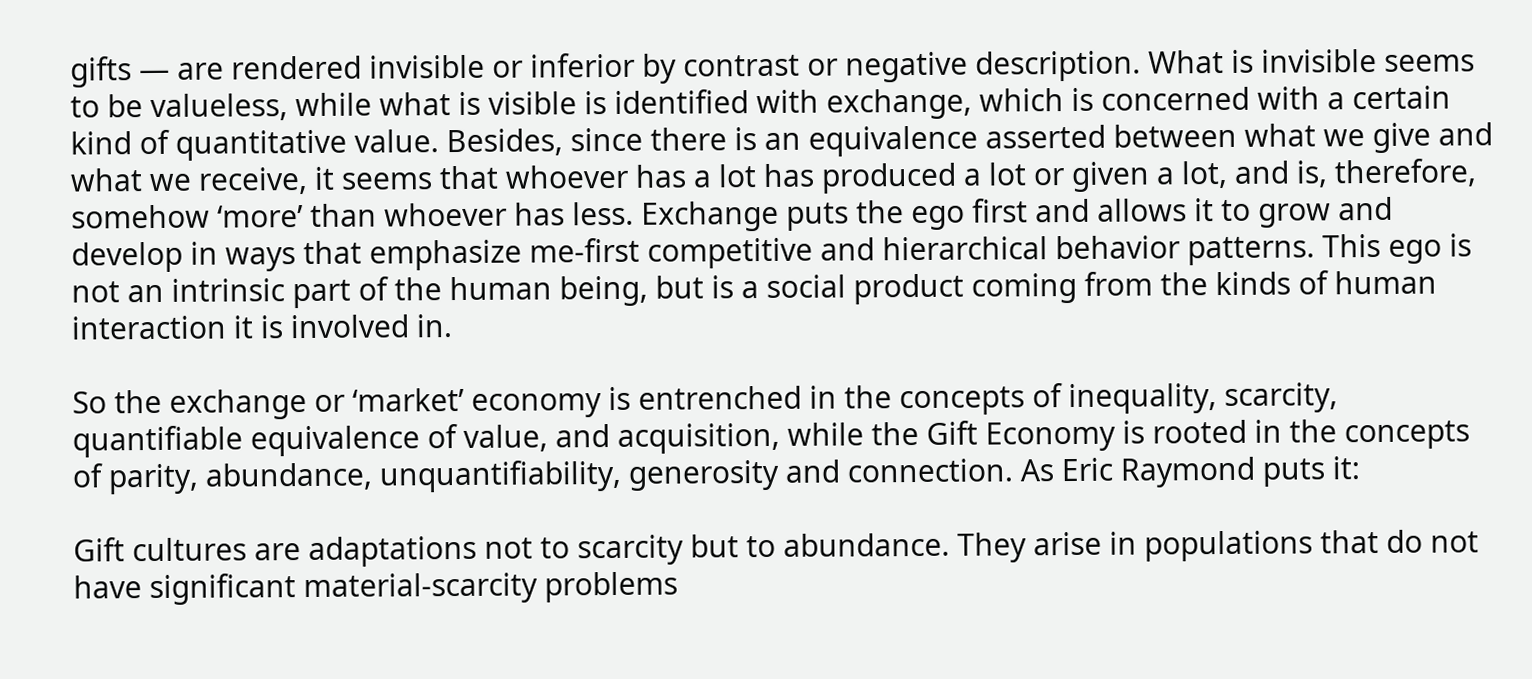gifts — are rendered invisible or inferior by contrast or negative description. What is invisible seems to be valueless, while what is visible is identified with exchange, which is concerned with a certain kind of quantitative value. Besides, since there is an equivalence asserted between what we give and what we receive, it seems that whoever has a lot has produced a lot or given a lot, and is, therefore, somehow ‘more’ than whoever has less. Exchange puts the ego first and allows it to grow and develop in ways that emphasize me-first competitive and hierarchical behavior patterns. This ego is not an intrinsic part of the human being, but is a social product coming from the kinds of human interaction it is involved in.

So the exchange or ‘market’ economy is entrenched in the concepts of inequality, scarcity, quantifiable equivalence of value, and acquisition, while the Gift Economy is rooted in the concepts of parity, abundance, unquantifiability, generosity and connection. As Eric Raymond puts it:

Gift cultures are adaptations not to scarcity but to abundance. They arise in populations that do not have significant material-scarcity problems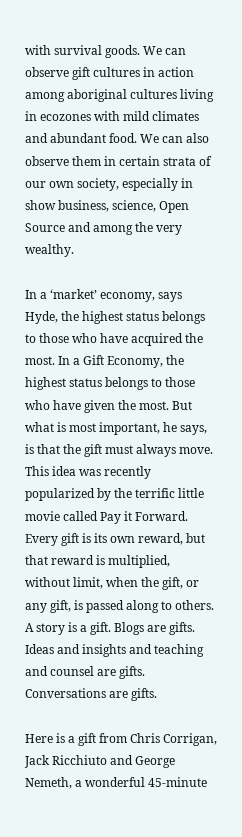with survival goods. We can observe gift cultures in action among aboriginal cultures living in ecozones with mild climates and abundant food. We can also observe them in certain strata of our own society, especially in show business, science, Open Source and among the very wealthy.

In a ‘market’ economy, says Hyde, the highest status belongs to those who have acquired the most. In a Gift Economy, the highest status belongs to those who have given the most. But what is most important, he says, is that the gift must always move. This idea was recently popularized by the terrific little movie called Pay it Forward. Every gift is its own reward, but that reward is multiplied, without limit, when the gift, or any gift, is passed along to others. A story is a gift. Blogs are gifts. Ideas and insights and teaching and counsel are gifts. Conversations are gifts.

Here is a gift from Chris Corrigan, Jack Ricchiuto and George Nemeth, a wonderful 45-minute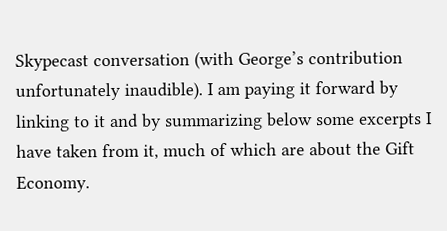Skypecast conversation (with George’s contribution unfortunately inaudible). I am paying it forward by linking to it and by summarizing below some excerpts I have taken from it, much of which are about the Gift Economy.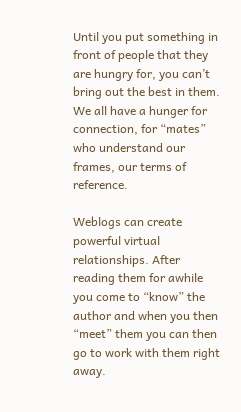Until you put something in front of people that they are hungry for, you can’t bring out the best in them. We all have a hunger for connection, for “mates” who understand our frames, our terms of reference.

Weblogs can create powerful virtual relationships. After reading them for awhile you come to “know” the author and when you then “meet” them you can then go to work with them right away.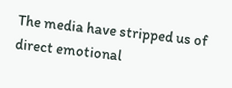The media have stripped us of direct emotional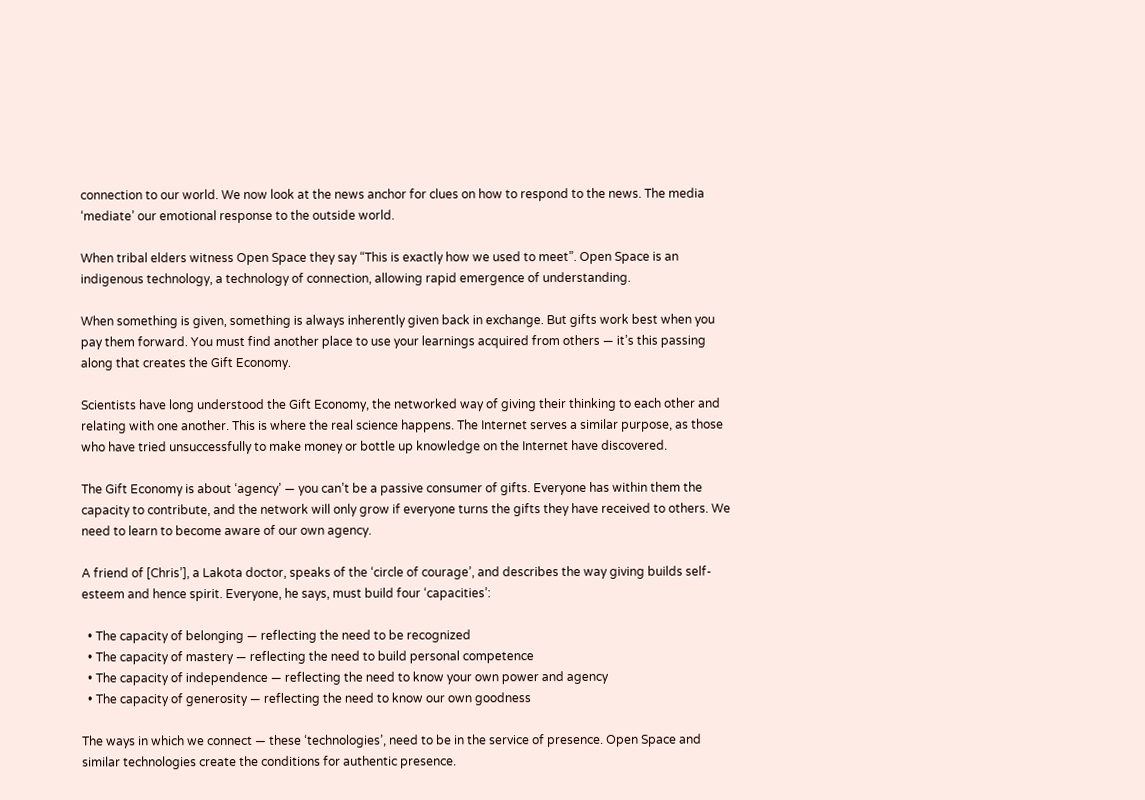connection to our world. We now look at the news anchor for clues on how to respond to the news. The media ‘mediate’ our emotional response to the outside world.

When tribal elders witness Open Space they say “This is exactly how we used to meet”. Open Space is an indigenous technology, a technology of connection, allowing rapid emergence of understanding.

When something is given, something is always inherently given back in exchange. But gifts work best when you pay them forward. You must find another place to use your learnings acquired from others — it’s this passing along that creates the Gift Economy.

Scientists have long understood the Gift Economy, the networked way of giving their thinking to each other and relating with one another. This is where the real science happens. The Internet serves a similar purpose, as those who have tried unsuccessfully to make money or bottle up knowledge on the Internet have discovered.

The Gift Economy is about ‘agency’ — you can’t be a passive consumer of gifts. Everyone has within them the capacity to contribute, and the network will only grow if everyone turns the gifts they have received to others. We need to learn to become aware of our own agency.

A friend of [Chris’], a Lakota doctor, speaks of the ‘circle of courage’, and describes the way giving builds self-esteem and hence spirit. Everyone, he says, must build four ‘capacities’:

  • The capacity of belonging — reflecting the need to be recognized
  • The capacity of mastery — reflecting the need to build personal competence
  • The capacity of independence — reflecting the need to know your own power and agency
  • The capacity of generosity — reflecting the need to know our own goodness

The ways in which we connect — these ‘technologies’, need to be in the service of presence. Open Space and similar technologies create the conditions for authentic presence.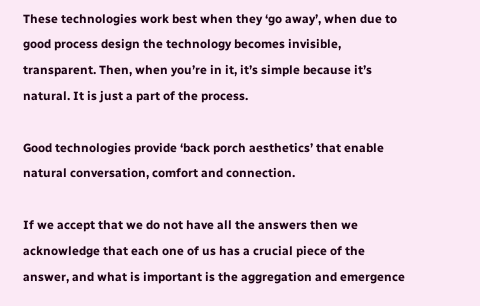These technologies work best when they ‘go away’, when due to good process design the technology becomes invisible, transparent. Then, when you’re in it, it’s simple because it’s natural. It is just a part of the process.

Good technologies provide ‘back porch aesthetics’ that enable natural conversation, comfort and connection.

If we accept that we do not have all the answers then we acknowledge that each one of us has a crucial piece of the answer, and what is important is the aggregation and emergence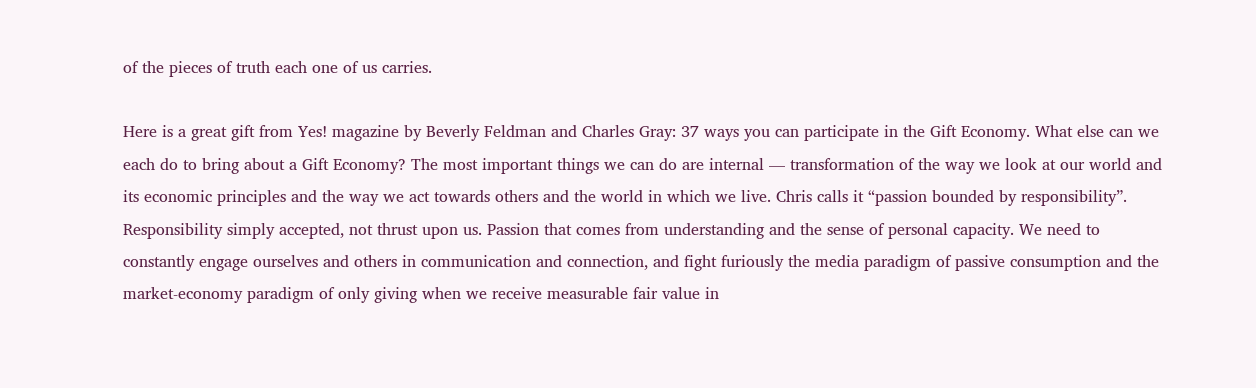of the pieces of truth each one of us carries.

Here is a great gift from Yes! magazine by Beverly Feldman and Charles Gray: 37 ways you can participate in the Gift Economy. What else can we each do to bring about a Gift Economy? The most important things we can do are internal — transformation of the way we look at our world and its economic principles and the way we act towards others and the world in which we live. Chris calls it “passion bounded by responsibility”. Responsibility simply accepted, not thrust upon us. Passion that comes from understanding and the sense of personal capacity. We need to constantly engage ourselves and others in communication and connection, and fight furiously the media paradigm of passive consumption and the market-economy paradigm of only giving when we receive measurable fair value in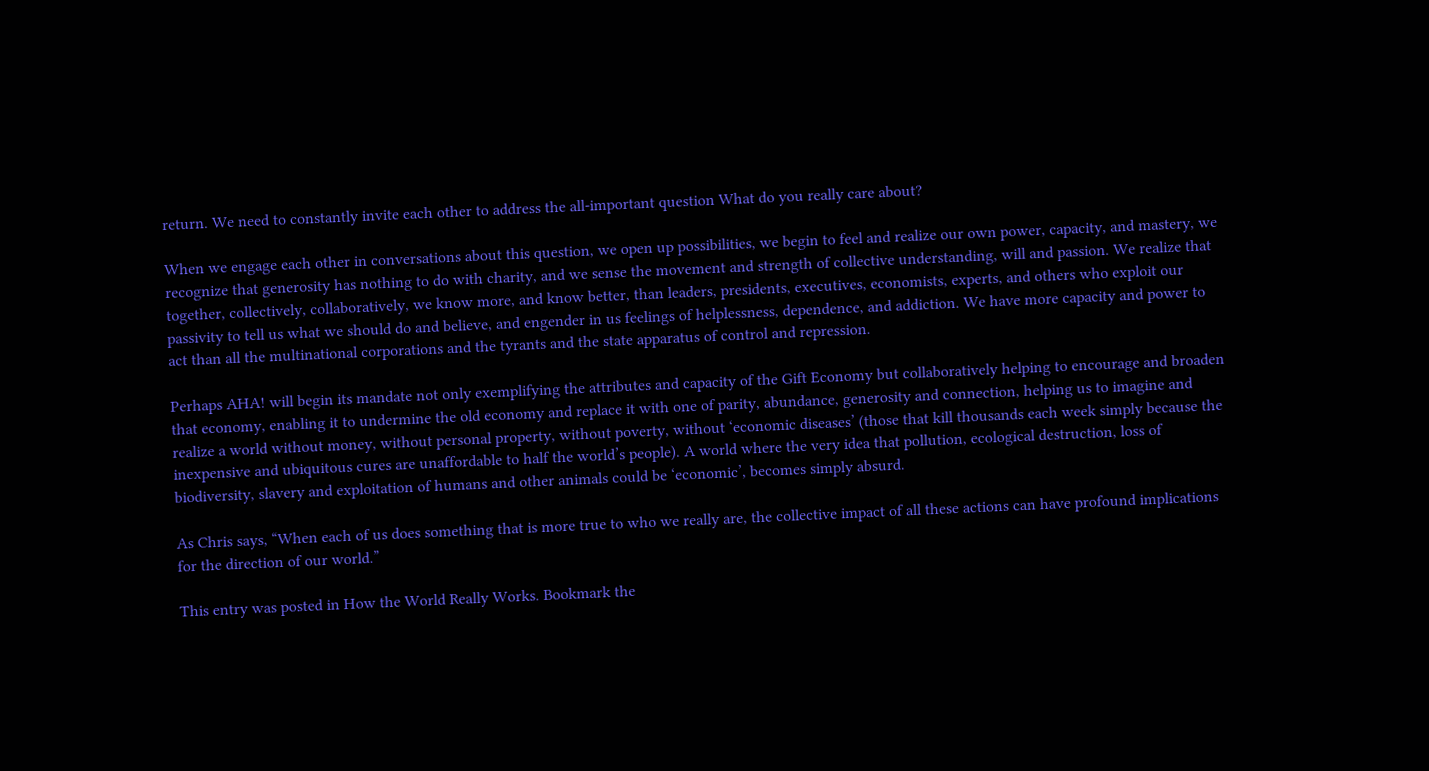return. We need to constantly invite each other to address the all-important question What do you really care about?

When we engage each other in conversations about this question, we open up possibilities, we begin to feel and realize our own power, capacity, and mastery, we recognize that generosity has nothing to do with charity, and we sense the movement and strength of collective understanding, will and passion. We realize that together, collectively, collaboratively, we know more, and know better, than leaders, presidents, executives, economists, experts, and others who exploit our passivity to tell us what we should do and believe, and engender in us feelings of helplessness, dependence, and addiction. We have more capacity and power to act than all the multinational corporations and the tyrants and the state apparatus of control and repression.

Perhaps AHA! will begin its mandate not only exemplifying the attributes and capacity of the Gift Economy but collaboratively helping to encourage and broaden that economy, enabling it to undermine the old economy and replace it with one of parity, abundance, generosity and connection, helping us to imagine and realize a world without money, without personal property, without poverty, without ‘economic diseases’ (those that kill thousands each week simply because the inexpensive and ubiquitous cures are unaffordable to half the world’s people). A world where the very idea that pollution, ecological destruction, loss of biodiversity, slavery and exploitation of humans and other animals could be ‘economic’, becomes simply absurd.

As Chris says, “When each of us does something that is more true to who we really are, the collective impact of all these actions can have profound implications for the direction of our world.”

This entry was posted in How the World Really Works. Bookmark the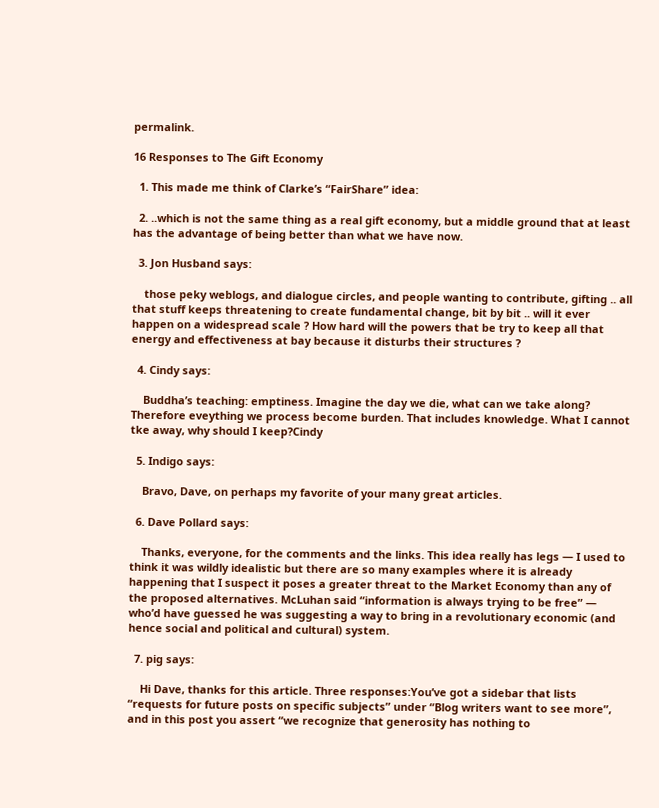permalink.

16 Responses to The Gift Economy

  1. This made me think of Clarke’s “FairShare” idea:

  2. ..which is not the same thing as a real gift economy, but a middle ground that at least has the advantage of being better than what we have now.

  3. Jon Husband says:

    those peky weblogs, and dialogue circles, and people wanting to contribute, gifting .. all that stuff keeps threatening to create fundamental change, bit by bit .. will it ever happen on a widespread scale ? How hard will the powers that be try to keep all that energy and effectiveness at bay because it disturbs their structures ?

  4. Cindy says:

    Buddha’s teaching: emptiness. Imagine the day we die, what can we take along? Therefore eveything we process become burden. That includes knowledge. What I cannot tke away, why should I keep?Cindy

  5. Indigo says:

    Bravo, Dave, on perhaps my favorite of your many great articles.

  6. Dave Pollard says:

    Thanks, everyone, for the comments and the links. This idea really has legs — I used to think it was wildly idealistic but there are so many examples where it is already happening that I suspect it poses a greater threat to the Market Economy than any of the proposed alternatives. McLuhan said “information is always trying to be free” — who’d have guessed he was suggesting a way to bring in a revolutionary economic (and hence social and political and cultural) system.

  7. pig says:

    Hi Dave, thanks for this article. Three responses:You’ve got a sidebar that lists “requests for future posts on specific subjects” under “Blog writers want to see more”, and in this post you assert “we recognize that generosity has nothing to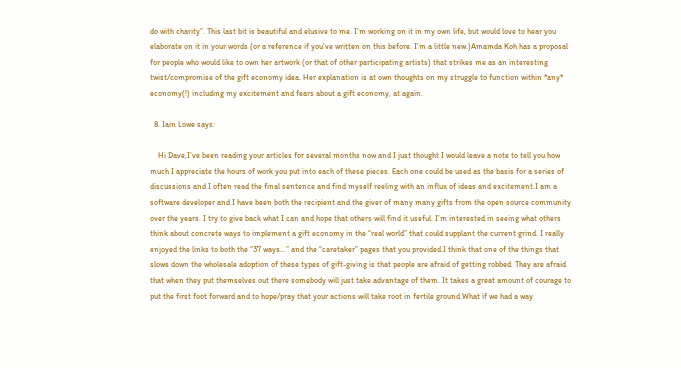do with charity”. This last bit is beautiful and elusive to me. I’m working on it in my own life, but would love to hear you elaborate on it in your words (or a reference if you’ve written on this before. I’m a little new.)Amamda Koh has a proposal for people who would like to own her artwork (or that of other participating artists) that strikes me as an interesting twist/compromise of the gift economy idea. Her explanation is at own thoughts on my struggle to function within *any* economy(!) including my excitement and fears about a gift economy, at again.

  8. Iain Lowe says:

    Hi Dave,I’ve been reading your articles for several months now and I just thought I would leave a note to tell you how much I appreciate the hours of work you put into each of these pieces. Each one could be used as the basis for a series of discussions and I often read the final sentence and find myself reeling with an influx of ideas and excitement.I am a software developer and I have been both the recipient and the giver of many many gifts from the open source community over the years. I try to give back what I can and hope that others will find it useful. I’m interested in seeing what others think about concrete ways to implement a gift economy in the “real world” that could supplant the current grind. I really enjoyed the links to both the “37 ways…” and the “caretaker” pages that you provided.I think that one of the things that slows down the wholesale adoption of these types of gift-giving is that people are afraid of getting robbed. They are afraid that when they put themselves out there somebody will just take advantage of them. It takes a great amount of courage to put the first foot forward and to hope/pray that your actions will take root in fertile ground.What if we had a way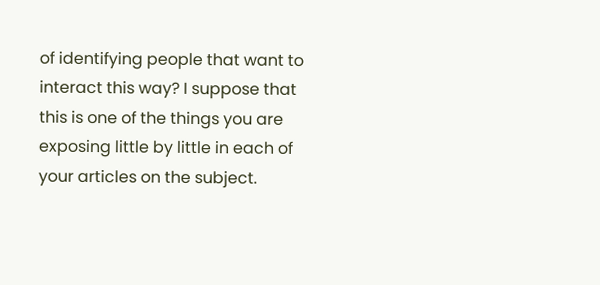of identifying people that want to interact this way? I suppose that this is one of the things you are exposing little by little in each of your articles on the subject.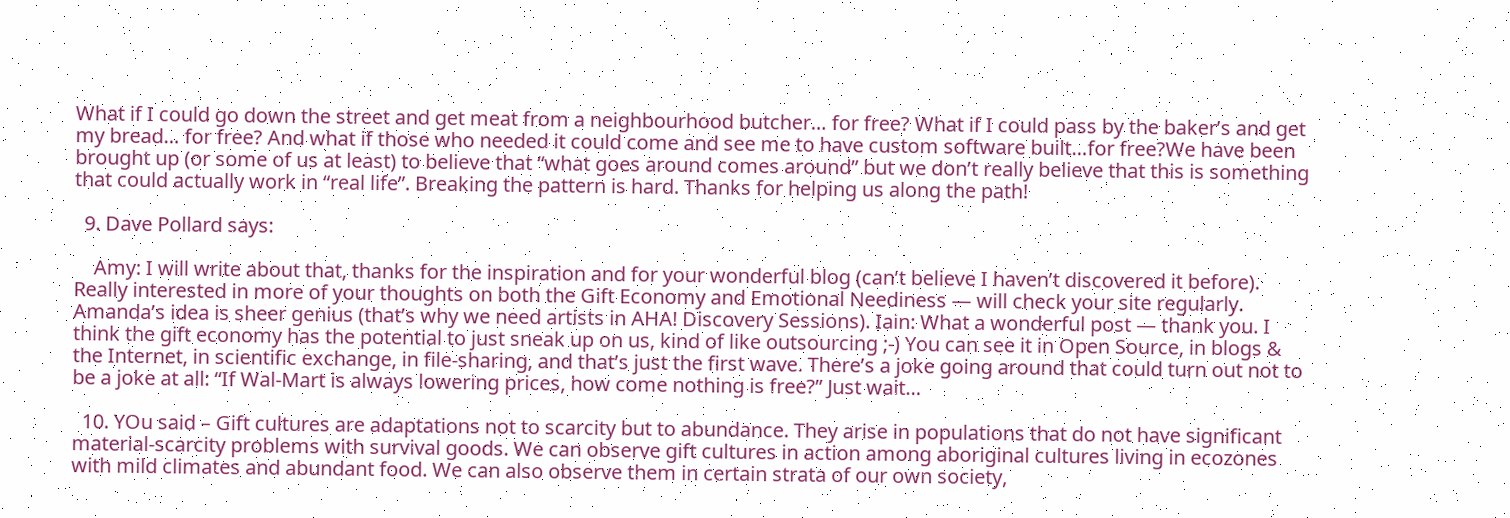What if I could go down the street and get meat from a neighbourhood butcher… for free? What if I could pass by the baker’s and get my bread… for free? And what if those who needed it could come and see me to have custom software built…for free?We have been brought up (or some of us at least) to believe that “what goes around comes around” but we don’t really believe that this is something that could actually work in “real life”. Breaking the pattern is hard. Thanks for helping us along the path!

  9. Dave Pollard says:

    Amy: I will write about that, thanks for the inspiration and for your wonderful blog (can’t believe I haven’t discovered it before). Really interested in more of your thoughts on both the Gift Economy and Emotional Neediness — will check your site regularly. Amanda’s idea is sheer genius (that’s why we need artists in AHA! Discovery Sessions). Iain: What a wonderful post — thank you. I think the gift economy has the potential to just sneak up on us, kind of like outsourcing ;-) You can see it in Open Source, in blogs & the Internet, in scientific exchange, in file-sharing, and that’s just the first wave. There’s a joke going around that could turn out not to be a joke at all: “If Wal-Mart is always lowering prices, how come nothing is free?” Just wait…

  10. YOu said – Gift cultures are adaptations not to scarcity but to abundance. They arise in populations that do not have significant material-scarcity problems with survival goods. We can observe gift cultures in action among aboriginal cultures living in ecozones with mild climates and abundant food. We can also observe them in certain strata of our own society,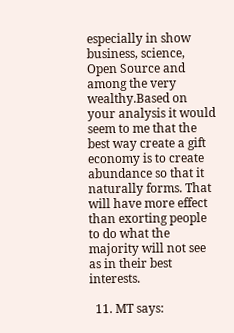especially in show business, science, Open Source and among the very wealthy.Based on your analysis it would seem to me that the best way create a gift economy is to create abundance so that it naturally forms. That will have more effect than exorting people to do what the majority will not see as in their best interests.

  11. MT says: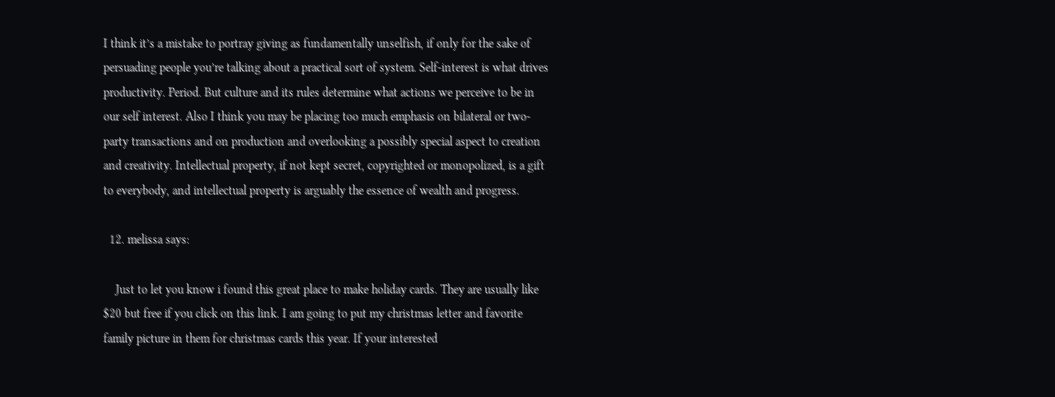I think it’s a mistake to portray giving as fundamentally unselfish, if only for the sake of persuading people you’re talking about a practical sort of system. Self-interest is what drives productivity. Period. But culture and its rules determine what actions we perceive to be in our self interest. Also I think you may be placing too much emphasis on bilateral or two-party transactions and on production and overlooking a possibly special aspect to creation and creativity. Intellectual property, if not kept secret, copyrighted or monopolized, is a gift to everybody, and intellectual property is arguably the essence of wealth and progress.

  12. melissa says:

    Just to let you know i found this great place to make holiday cards. They are usually like $20 but free if you click on this link. I am going to put my christmas letter and favorite family picture in them for christmas cards this year. If your interested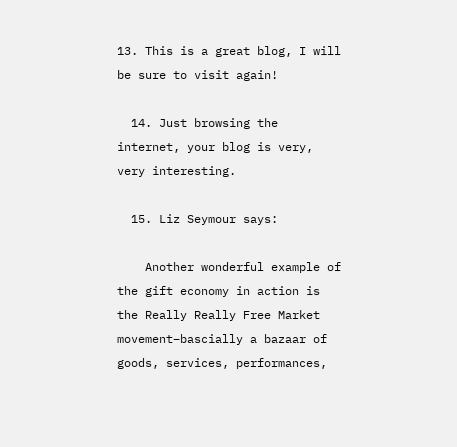13. This is a great blog, I will be sure to visit again!

  14. Just browsing the internet, your blog is very, very interesting.

  15. Liz Seymour says:

    Another wonderful example of the gift economy in action is the Really Really Free Market movement–bascially a bazaar of goods, services, performances,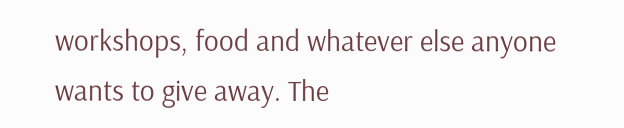workshops, food and whatever else anyone wants to give away. The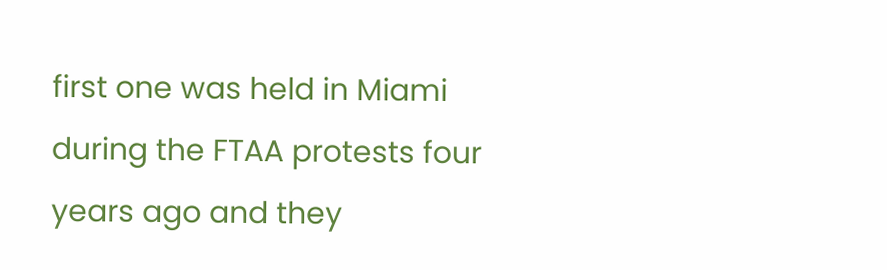first one was held in Miami during the FTAA protests four years ago and they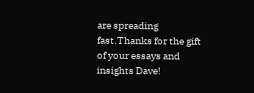are spreading fast.Thanks for the gift of your essays and insights Dave!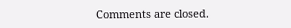Comments are closed.